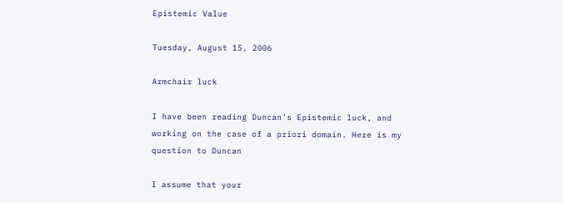Epistemic Value

Tuesday, August 15, 2006

Armchair luck

I have been reading Duncan’s Epistemic luck, and working on the case of a priori domain. Here is my question to Duncan

I assume that your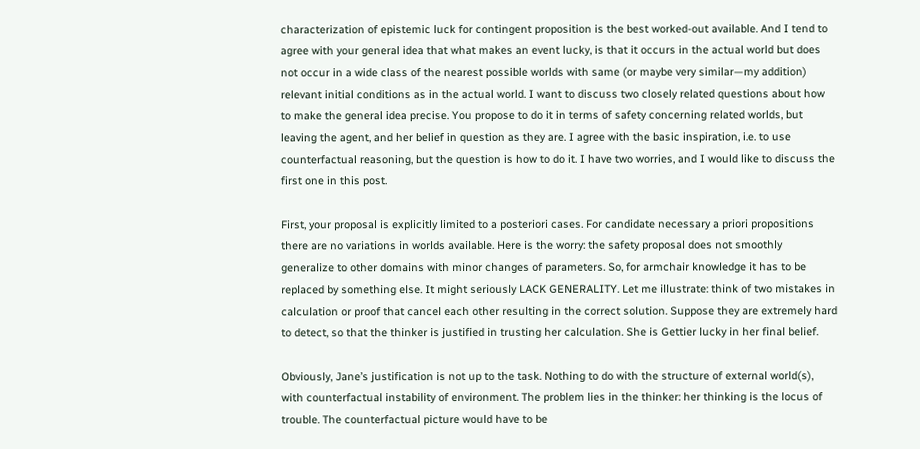characterization of epistemic luck for contingent proposition is the best worked-out available. And I tend to agree with your general idea that what makes an event lucky, is that it occurs in the actual world but does not occur in a wide class of the nearest possible worlds with same (or maybe very similar—my addition) relevant initial conditions as in the actual world. I want to discuss two closely related questions about how to make the general idea precise. You propose to do it in terms of safety concerning related worlds, but leaving the agent, and her belief in question as they are. I agree with the basic inspiration, i.e. to use counterfactual reasoning, but the question is how to do it. I have two worries, and I would like to discuss the first one in this post.

First, your proposal is explicitly limited to a posteriori cases. For candidate necessary a priori propositions there are no variations in worlds available. Here is the worry: the safety proposal does not smoothly generalize to other domains with minor changes of parameters. So, for armchair knowledge it has to be replaced by something else. It might seriously LACK GENERALITY. Let me illustrate: think of two mistakes in calculation or proof that cancel each other resulting in the correct solution. Suppose they are extremely hard to detect, so that the thinker is justified in trusting her calculation. She is Gettier lucky in her final belief.

Obviously, Jane’s justification is not up to the task. Nothing to do with the structure of external world(s), with counterfactual instability of environment. The problem lies in the thinker: her thinking is the locus of trouble. The counterfactual picture would have to be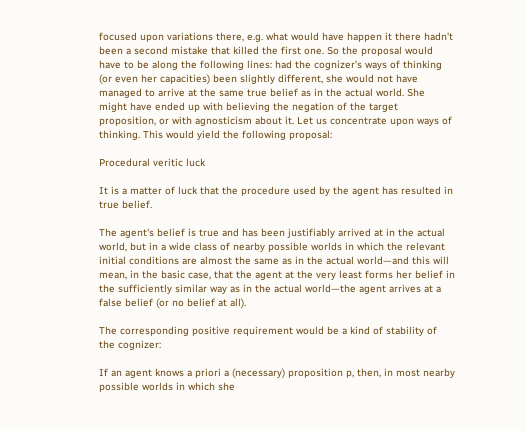focused upon variations there, e.g. what would have happen it there hadn’t been a second mistake that killed the first one. So the proposal would have to be along the following lines: had the cognizer’s ways of thinking (or even her capacities) been slightly different, she would not have managed to arrive at the same true belief as in the actual world. She might have ended up with believing the negation of the target proposition, or with agnosticism about it. Let us concentrate upon ways of thinking. This would yield the following proposal:

Procedural veritic luck

It is a matter of luck that the procedure used by the agent has resulted in true belief.

The agent's belief is true and has been justifiably arrived at in the actual world, but in a wide class of nearby possible worlds in which the relevant initial conditions are almost the same as in the actual world—and this will mean, in the basic case, that the agent at the very least forms her belief in the sufficiently similar way as in the actual world—the agent arrives at a false belief (or no belief at all).

The corresponding positive requirement would be a kind of stability of the cognizer:

If an agent knows a priori a (necessary) proposition p, then, in most nearby possible worlds in which she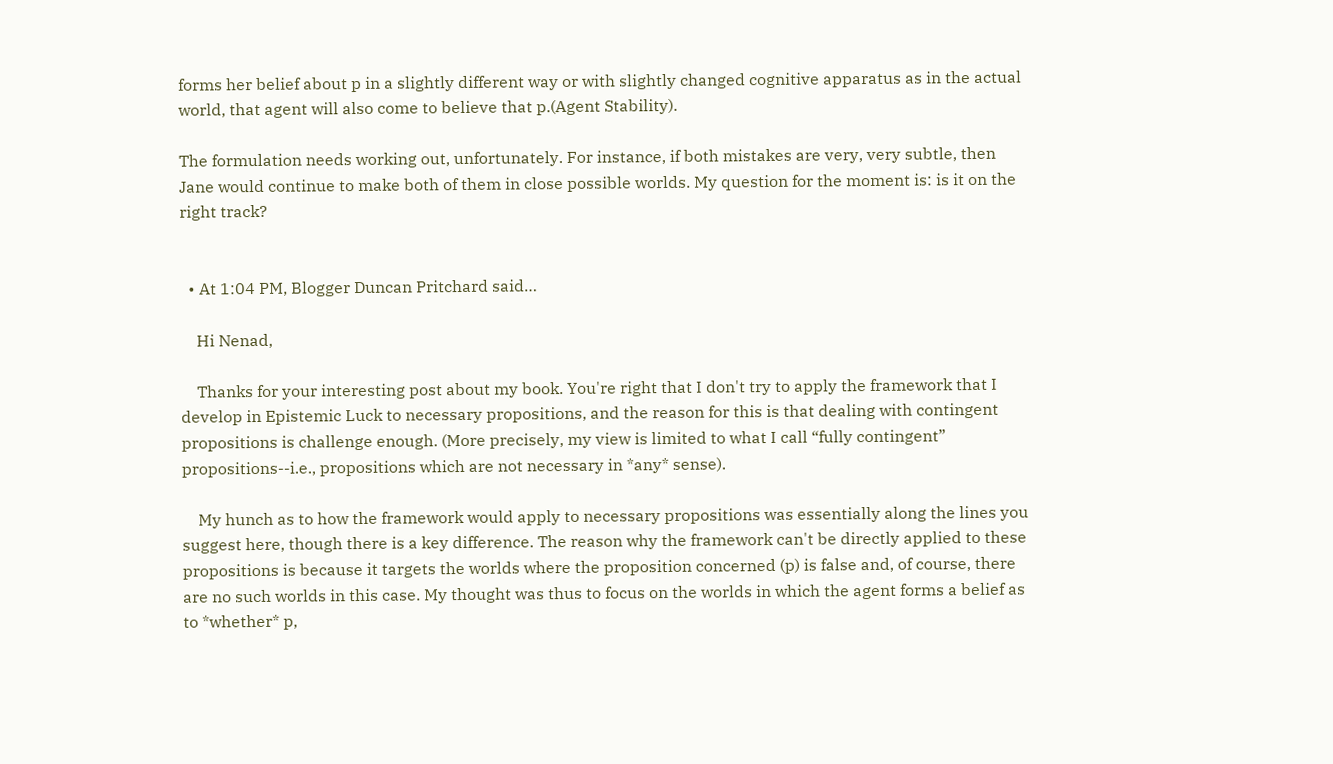forms her belief about p in a slightly different way or with slightly changed cognitive apparatus as in the actual world, that agent will also come to believe that p.(Agent Stability).

The formulation needs working out, unfortunately. For instance, if both mistakes are very, very subtle, then Jane would continue to make both of them in close possible worlds. My question for the moment is: is it on the right track?


  • At 1:04 PM, Blogger Duncan Pritchard said…

    Hi Nenad,

    Thanks for your interesting post about my book. You're right that I don't try to apply the framework that I develop in Epistemic Luck to necessary propositions, and the reason for this is that dealing with contingent propositions is challenge enough. (More precisely, my view is limited to what I call “fully contingent” propositions--i.e., propositions which are not necessary in *any* sense).

    My hunch as to how the framework would apply to necessary propositions was essentially along the lines you suggest here, though there is a key difference. The reason why the framework can't be directly applied to these propositions is because it targets the worlds where the proposition concerned (p) is false and, of course, there are no such worlds in this case. My thought was thus to focus on the worlds in which the agent forms a belief as to *whether* p,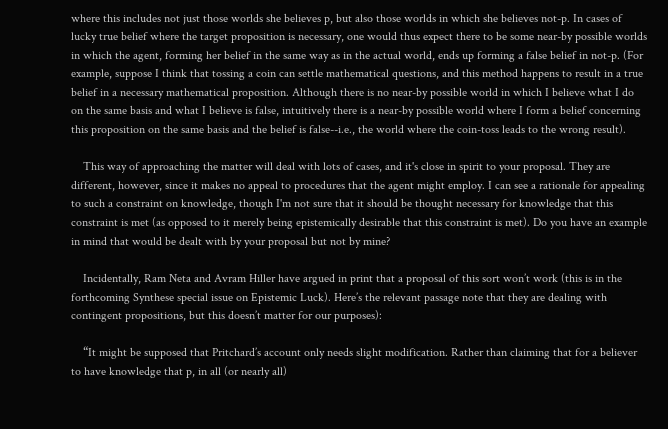where this includes not just those worlds she believes p, but also those worlds in which she believes not-p. In cases of lucky true belief where the target proposition is necessary, one would thus expect there to be some near-by possible worlds in which the agent, forming her belief in the same way as in the actual world, ends up forming a false belief in not-p. (For example, suppose I think that tossing a coin can settle mathematical questions, and this method happens to result in a true belief in a necessary mathematical proposition. Although there is no near-by possible world in which I believe what I do on the same basis and what I believe is false, intuitively there is a near-by possible world where I form a belief concerning this proposition on the same basis and the belief is false--i.e., the world where the coin-toss leads to the wrong result).

    This way of approaching the matter will deal with lots of cases, and it's close in spirit to your proposal. They are different, however, since it makes no appeal to procedures that the agent might employ. I can see a rationale for appealing to such a constraint on knowledge, though I'm not sure that it should be thought necessary for knowledge that this constraint is met (as opposed to it merely being epistemically desirable that this constraint is met). Do you have an example in mind that would be dealt with by your proposal but not by mine?

    Incidentally, Ram Neta and Avram Hiller have argued in print that a proposal of this sort won’t work (this is in the forthcoming Synthese special issue on Epistemic Luck). Here’s the relevant passage note that they are dealing with contingent propositions, but this doesn’t matter for our purposes):

    “It might be supposed that Pritchard’s account only needs slight modification. Rather than claiming that for a believer to have knowledge that p, in all (or nearly all)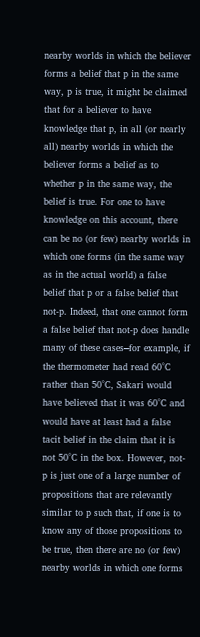nearby worlds in which the believer forms a belief that p in the same way, p is true, it might be claimed that for a believer to have knowledge that p, in all (or nearly all) nearby worlds in which the believer forms a belief as to whether p in the same way, the belief is true. For one to have knowledge on this account, there can be no (or few) nearby worlds in which one forms (in the same way as in the actual world) a false belief that p or a false belief that not-p. Indeed, that one cannot form a false belief that not-p does handle many of these cases⎯for example, if the thermometer had read 60°C rather than 50°C, Sakari would have believed that it was 60°C and would have at least had a false tacit belief in the claim that it is not 50°C in the box. However, not-p is just one of a large number of propositions that are relevantly similar to p such that, if one is to know any of those propositions to be true, then there are no (or few) nearby worlds in which one forms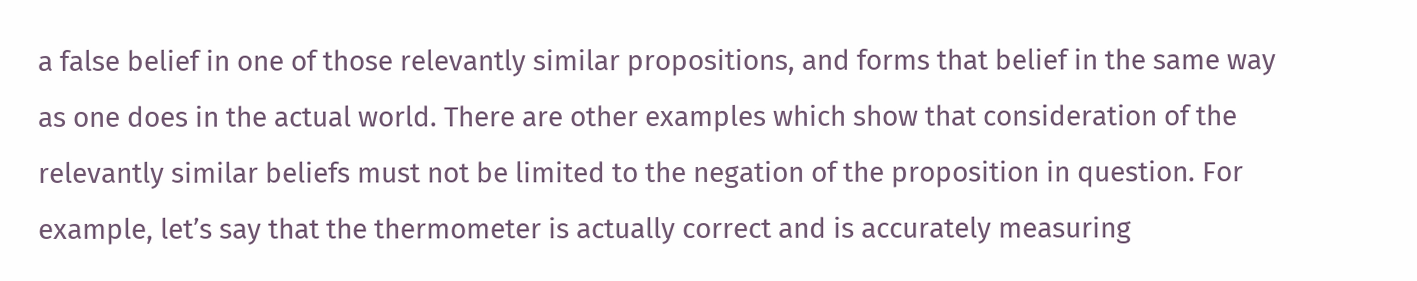a false belief in one of those relevantly similar propositions, and forms that belief in the same way as one does in the actual world. There are other examples which show that consideration of the relevantly similar beliefs must not be limited to the negation of the proposition in question. For example, let’s say that the thermometer is actually correct and is accurately measuring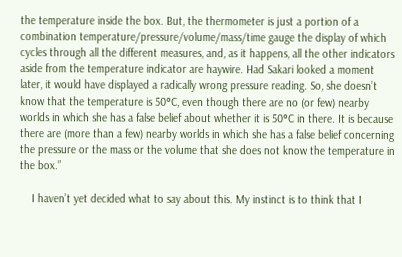the temperature inside the box. But, the thermometer is just a portion of a combination temperature/pressure/volume/mass/time gauge the display of which cycles through all the different measures, and, as it happens, all the other indicators aside from the temperature indicator are haywire. Had Sakari looked a moment later, it would have displayed a radically wrong pressure reading. So, she doesn’t know that the temperature is 50°C, even though there are no (or few) nearby worlds in which she has a false belief about whether it is 50°C in there. It is because there are (more than a few) nearby worlds in which she has a false belief concerning the pressure or the mass or the volume that she does not know the temperature in the box.”

    I haven’t yet decided what to say about this. My instinct is to think that I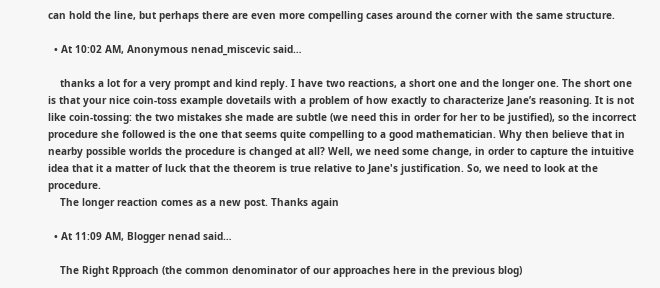can hold the line, but perhaps there are even more compelling cases around the corner with the same structure.

  • At 10:02 AM, Anonymous nenad_miscevic said…

    thanks a lot for a very prompt and kind reply. I have two reactions, a short one and the longer one. The short one is that your nice coin-toss example dovetails with a problem of how exactly to characterize Jane’s reasoning. It is not like coin-tossing: the two mistakes she made are subtle (we need this in order for her to be justified), so the incorrect procedure she followed is the one that seems quite compelling to a good mathematician. Why then believe that in nearby possible worlds the procedure is changed at all? Well, we need some change, in order to capture the intuitive idea that it a matter of luck that the theorem is true relative to Jane's justification. So, we need to look at the procedure.
    The longer reaction comes as a new post. Thanks again

  • At 11:09 AM, Blogger nenad said…

    The Right Rpproach (the common denominator of our approaches here in the previous blog)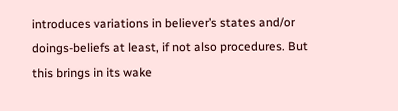introduces variations in believer’s states and/or doings-beliefs at least, if not also procedures. But this brings in its wake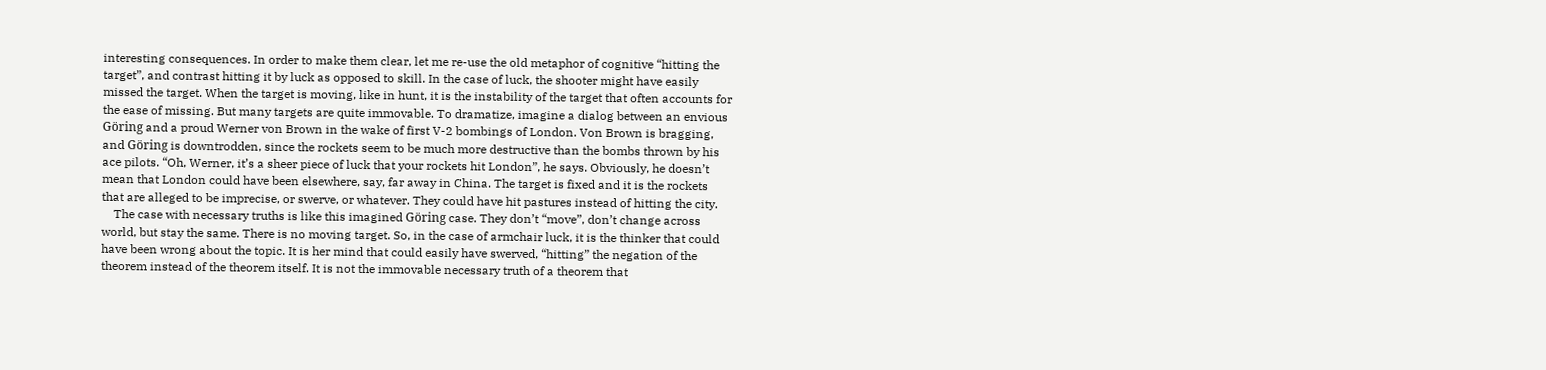interesting consequences. In order to make them clear, let me re-use the old metaphor of cognitive “hitting the target”, and contrast hitting it by luck as opposed to skill. In the case of luck, the shooter might have easily missed the target. When the target is moving, like in hunt, it is the instability of the target that often accounts for the ease of missing. But many targets are quite immovable. To dramatize, imagine a dialog between an envious Göring and a proud Werner von Brown in the wake of first V-2 bombings of London. Von Brown is bragging, and Göring is downtrodden, since the rockets seem to be much more destructive than the bombs thrown by his ace pilots. “Oh, Werner, it’s a sheer piece of luck that your rockets hit London”, he says. Obviously, he doesn’t mean that London could have been elsewhere, say, far away in China. The target is fixed and it is the rockets that are alleged to be imprecise, or swerve, or whatever. They could have hit pastures instead of hitting the city.
    The case with necessary truths is like this imagined Göring case. They don’t “move”, don’t change across world, but stay the same. There is no moving target. So, in the case of armchair luck, it is the thinker that could have been wrong about the topic. It is her mind that could easily have swerved, “hitting” the negation of the theorem instead of the theorem itself. It is not the immovable necessary truth of a theorem that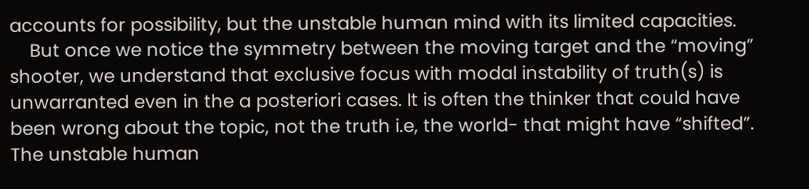accounts for possibility, but the unstable human mind with its limited capacities.
    But once we notice the symmetry between the moving target and the “moving” shooter, we understand that exclusive focus with modal instability of truth(s) is unwarranted even in the a posteriori cases. It is often the thinker that could have been wrong about the topic, not the truth i.e, the world- that might have “shifted”. The unstable human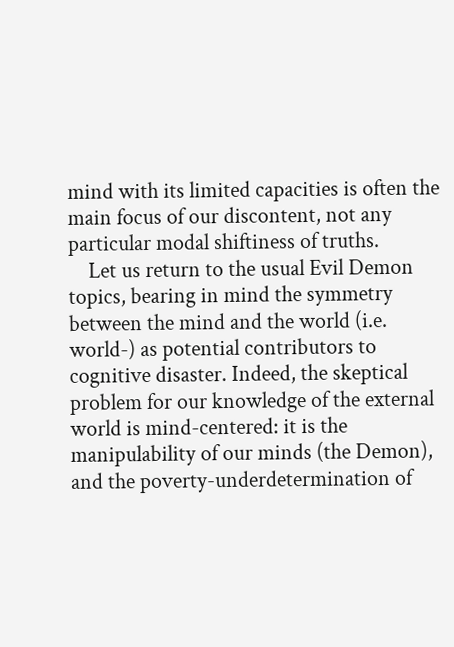mind with its limited capacities is often the main focus of our discontent, not any particular modal shiftiness of truths.
    Let us return to the usual Evil Demon topics, bearing in mind the symmetry between the mind and the world (i.e. world-) as potential contributors to cognitive disaster. Indeed, the skeptical problem for our knowledge of the external world is mind-centered: it is the manipulability of our minds (the Demon), and the poverty-underdetermination of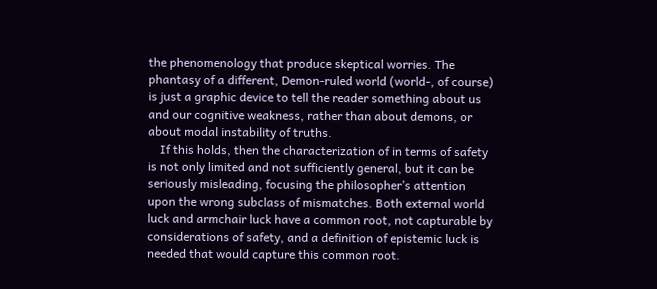the phenomenology that produce skeptical worries. The phantasy of a different, Demon-ruled world (world-, of course) is just a graphic device to tell the reader something about us and our cognitive weakness, rather than about demons, or about modal instability of truths.
    If this holds, then the characterization of in terms of safety is not only limited and not sufficiently general, but it can be seriously misleading, focusing the philosopher’s attention upon the wrong subclass of mismatches. Both external world luck and armchair luck have a common root, not capturable by considerations of safety, and a definition of epistemic luck is needed that would capture this common root.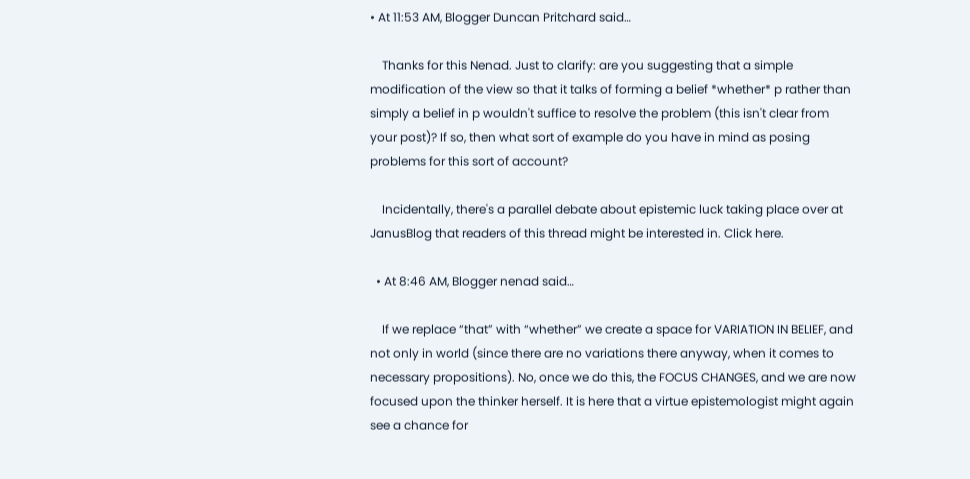• At 11:53 AM, Blogger Duncan Pritchard said…

    Thanks for this Nenad. Just to clarify: are you suggesting that a simple modification of the view so that it talks of forming a belief *whether* p rather than simply a belief in p wouldn't suffice to resolve the problem (this isn't clear from your post)? If so, then what sort of example do you have in mind as posing problems for this sort of account?

    Incidentally, there's a parallel debate about epistemic luck taking place over at JanusBlog that readers of this thread might be interested in. Click here.

  • At 8:46 AM, Blogger nenad said…

    If we replace “that” with “whether” we create a space for VARIATION IN BELIEF, and not only in world (since there are no variations there anyway, when it comes to necessary propositions). No, once we do this, the FOCUS CHANGES, and we are now focused upon the thinker herself. It is here that a virtue epistemologist might again see a chance for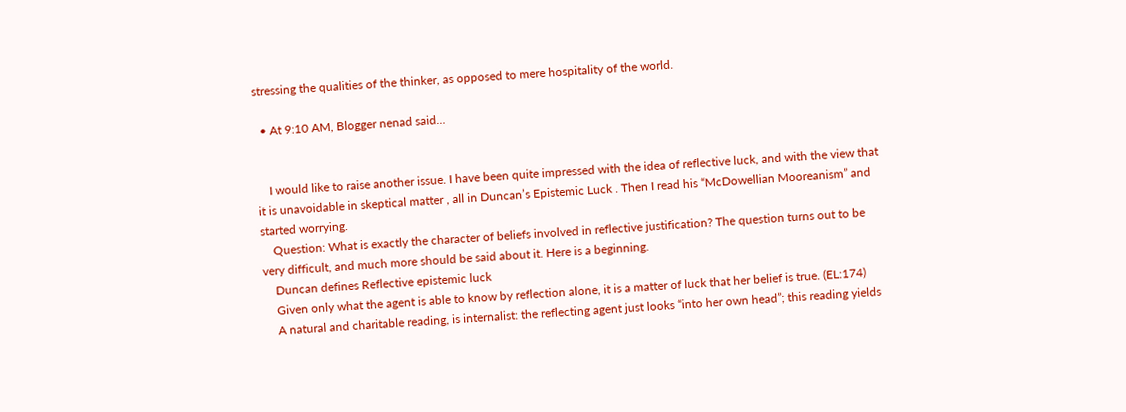stressing the qualities of the thinker, as opposed to mere hospitality of the world.

  • At 9:10 AM, Blogger nenad said…


    I would like to raise another issue. I have been quite impressed with the idea of reflective luck, and with the view that it is unavoidable in skeptical matter , all in Duncan’s Epistemic Luck . Then I read his “McDowellian Mooreanism” and started worrying.
    Question: What is exactly the character of beliefs involved in reflective justification? The question turns out to be very difficult, and much more should be said about it. Here is a beginning.
    Duncan defines Reflective epistemic luck
    Given only what the agent is able to know by reflection alone, it is a matter of luck that her belief is true. (EL:174)
    A natural and charitable reading, is internalist: the reflecting agent just looks “into her own head”; this reading yields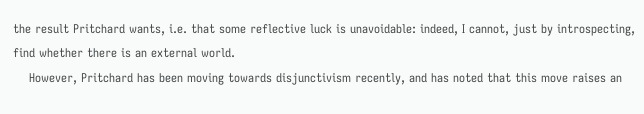the result Pritchard wants, i.e. that some reflective luck is unavoidable: indeed, I cannot, just by introspecting, find whether there is an external world.
    However, Pritchard has been moving towards disjunctivism recently, and has noted that this move raises an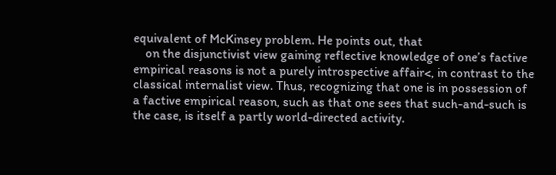equivalent of McKinsey problem. He points out, that
    on the disjunctivist view gaining reflective knowledge of one’s factive empirical reasons is not a purely introspective affair<, in contrast to the classical internalist view. Thus, recognizing that one is in possession of a factive empirical reason, such as that one sees that such-and-such is the case, is itself a partly world-directed activity.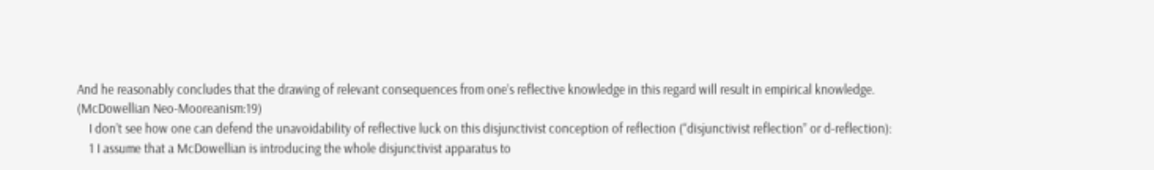And he reasonably concludes that the drawing of relevant consequences from one’s reflective knowledge in this regard will result in empirical knowledge. (McDowellian Neo-Mooreanism:19)
    I don’t see how one can defend the unavoidability of reflective luck on this disjunctivist conception of reflection (“disjunctivist reflection” or d-reflection):
    1 I assume that a McDowellian is introducing the whole disjunctivist apparatus to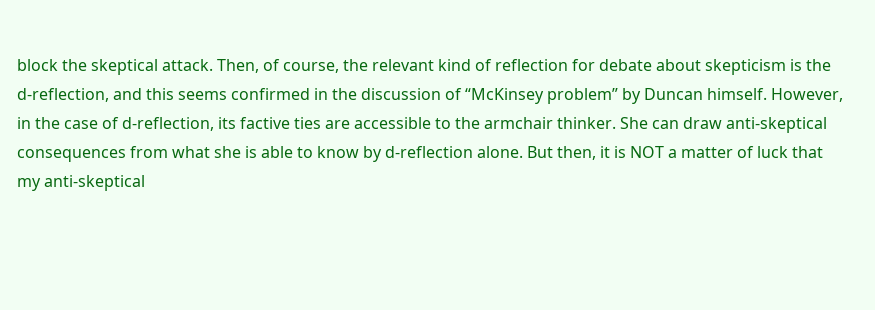block the skeptical attack. Then, of course, the relevant kind of reflection for debate about skepticism is the d-reflection, and this seems confirmed in the discussion of “McKinsey problem” by Duncan himself. However, in the case of d-reflection, its factive ties are accessible to the armchair thinker. She can draw anti-skeptical consequences from what she is able to know by d-reflection alone. But then, it is NOT a matter of luck that my anti-skeptical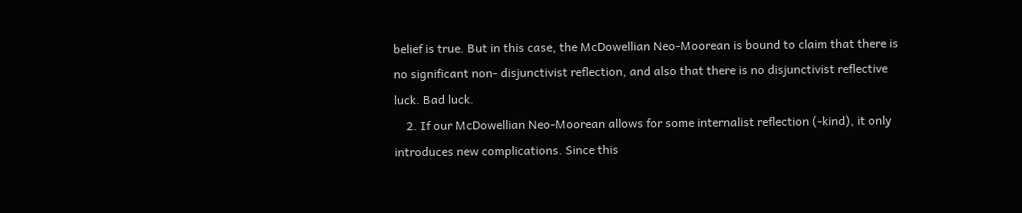belief is true. But in this case, the McDowellian Neo-Moorean is bound to claim that there is no significant non- disjunctivist reflection, and also that there is no disjunctivist reflective luck. Bad luck.
    2. If our McDowellian Neo-Moorean allows for some internalist reflection (-kind), it only introduces new complications. Since this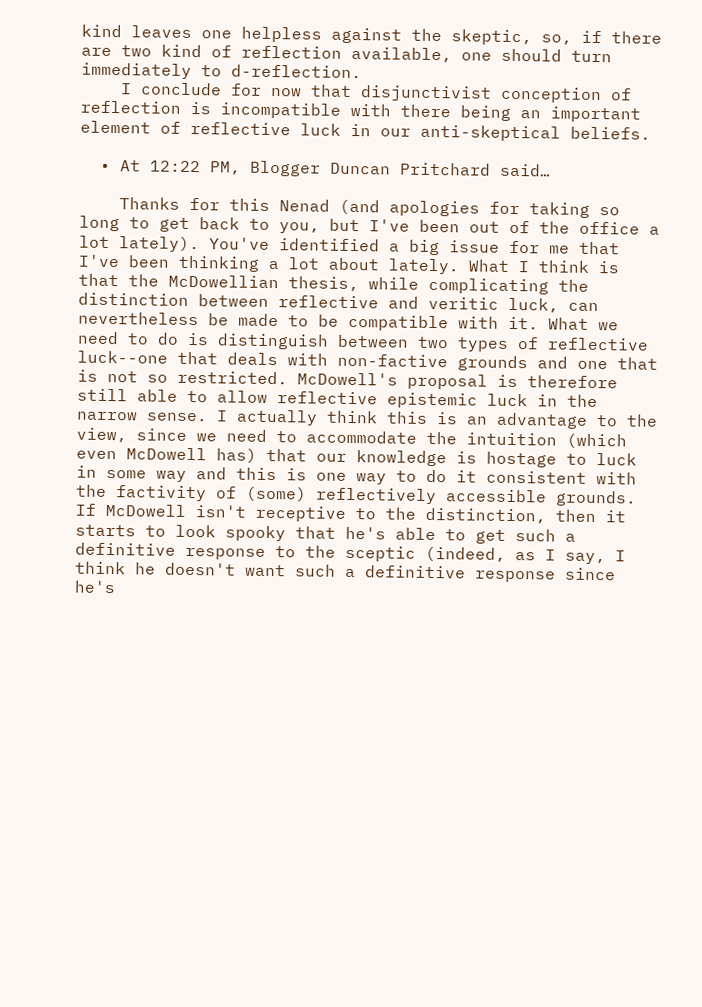kind leaves one helpless against the skeptic, so, if there are two kind of reflection available, one should turn immediately to d-reflection.
    I conclude for now that disjunctivist conception of reflection is incompatible with there being an important element of reflective luck in our anti-skeptical beliefs.

  • At 12:22 PM, Blogger Duncan Pritchard said…

    Thanks for this Nenad (and apologies for taking so long to get back to you, but I've been out of the office a lot lately). You've identified a big issue for me that I've been thinking a lot about lately. What I think is that the McDowellian thesis, while complicating the distinction between reflective and veritic luck, can nevertheless be made to be compatible with it. What we need to do is distinguish between two types of reflective luck--one that deals with non-factive grounds and one that is not so restricted. McDowell's proposal is therefore still able to allow reflective epistemic luck in the narrow sense. I actually think this is an advantage to the view, since we need to accommodate the intuition (which even McDowell has) that our knowledge is hostage to luck in some way and this is one way to do it consistent with the factivity of (some) reflectively accessible grounds. If McDowell isn't receptive to the distinction, then it starts to look spooky that he's able to get such a definitive response to the sceptic (indeed, as I say, I think he doesn't want such a definitive response since he's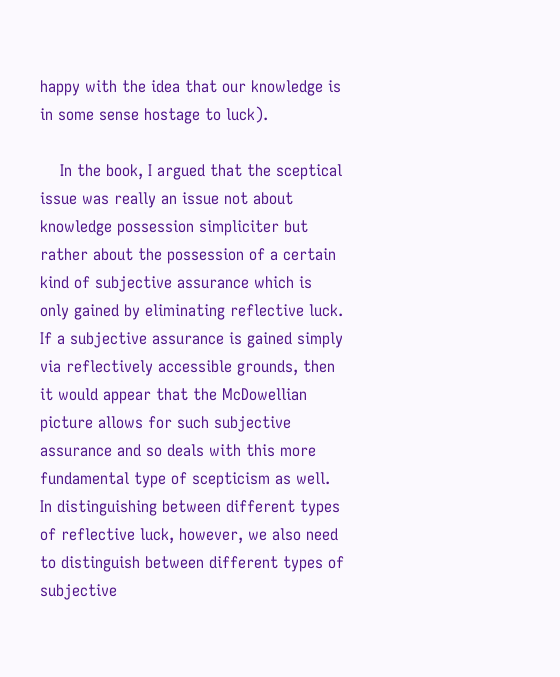happy with the idea that our knowledge is in some sense hostage to luck).

    In the book, I argued that the sceptical issue was really an issue not about knowledge possession simpliciter but rather about the possession of a certain kind of subjective assurance which is only gained by eliminating reflective luck. If a subjective assurance is gained simply via reflectively accessible grounds, then it would appear that the McDowellian picture allows for such subjective assurance and so deals with this more fundamental type of scepticism as well. In distinguishing between different types of reflective luck, however, we also need to distinguish between different types of subjective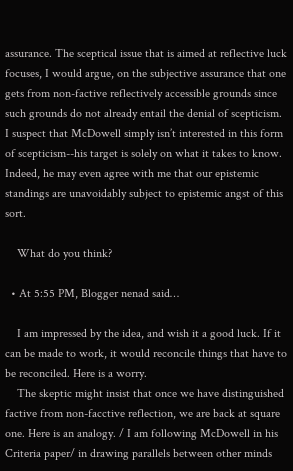assurance. The sceptical issue that is aimed at reflective luck focuses, I would argue, on the subjective assurance that one gets from non-factive reflectively accessible grounds since such grounds do not already entail the denial of scepticism. I suspect that McDowell simply isn’t interested in this form of scepticism--his target is solely on what it takes to know. Indeed, he may even agree with me that our epistemic standings are unavoidably subject to epistemic angst of this sort.

    What do you think?

  • At 5:55 PM, Blogger nenad said…

    I am impressed by the idea, and wish it a good luck. If it can be made to work, it would reconcile things that have to be reconciled. Here is a worry.
    The skeptic might insist that once we have distinguished factive from non-facctive reflection, we are back at square one. Here is an analogy. / I am following McDowell in his Criteria paper/ in drawing parallels between other minds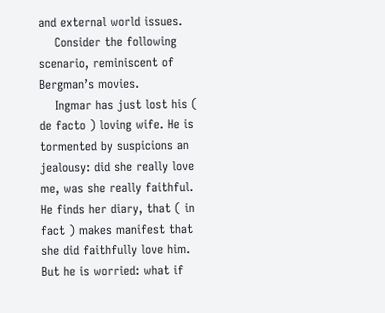and external world issues.
    Consider the following scenario, reminiscent of Bergman’s movies.
    Ingmar has just lost his ( de facto ) loving wife. He is tormented by suspicions an jealousy: did she really love me, was she really faithful. He finds her diary, that ( in fact ) makes manifest that she did faithfully love him. But he is worried: what if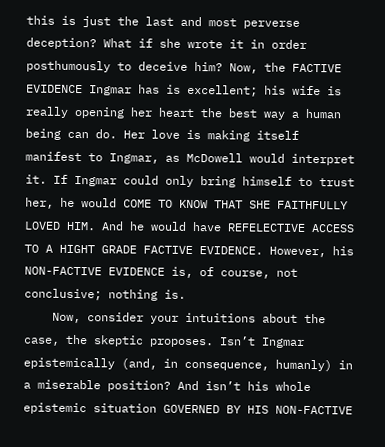this is just the last and most perverse deception? What if she wrote it in order posthumously to deceive him? Now, the FACTIVE EVIDENCE Ingmar has is excellent; his wife is really opening her heart the best way a human being can do. Her love is making itself manifest to Ingmar, as McDowell would interpret it. If Ingmar could only bring himself to trust her, he would COME TO KNOW THAT SHE FAITHFULLY LOVED HIM. And he would have REFELECTIVE ACCESS TO A HIGHT GRADE FACTIVE EVIDENCE. However, his NON-FACTIVE EVIDENCE is, of course, not conclusive; nothing is.
    Now, consider your intuitions about the case, the skeptic proposes. Isn’t Ingmar epistemically (and, in consequence, humanly) in a miserable position? And isn’t his whole epistemic situation GOVERNED BY HIS NON-FACTIVE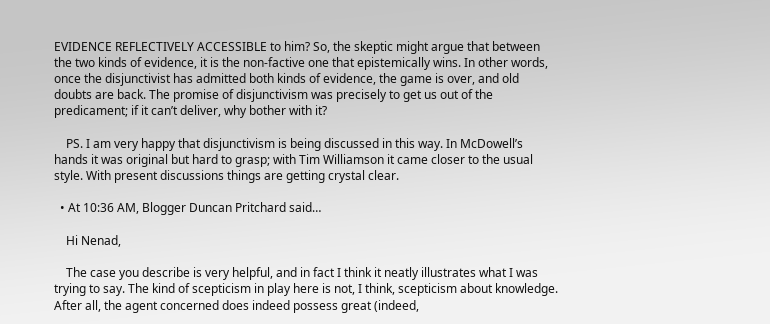EVIDENCE REFLECTIVELY ACCESSIBLE to him? So, the skeptic might argue that between the two kinds of evidence, it is the non-factive one that epistemically wins. In other words, once the disjunctivist has admitted both kinds of evidence, the game is over, and old doubts are back. The promise of disjunctivism was precisely to get us out of the predicament; if it can’t deliver, why bother with it?

    PS. I am very happy that disjunctivism is being discussed in this way. In McDowell’s hands it was original but hard to grasp; with Tim Williamson it came closer to the usual style. With present discussions things are getting crystal clear.

  • At 10:36 AM, Blogger Duncan Pritchard said…

    Hi Nenad,

    The case you describe is very helpful, and in fact I think it neatly illustrates what I was trying to say. The kind of scepticism in play here is not, I think, scepticism about knowledge. After all, the agent concerned does indeed possess great (indeed,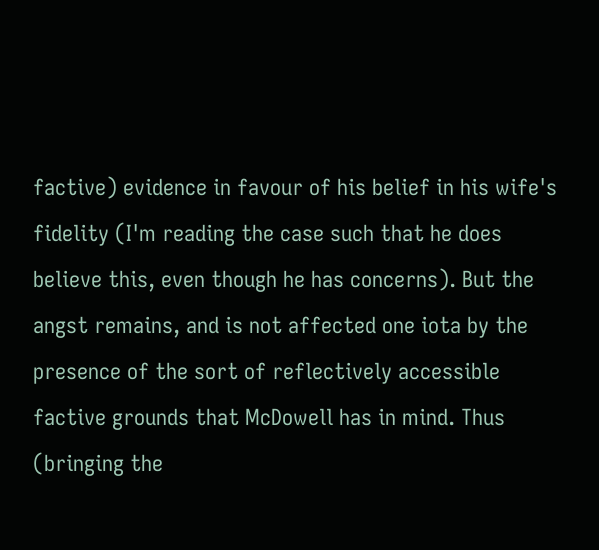factive) evidence in favour of his belief in his wife's fidelity (I'm reading the case such that he does believe this, even though he has concerns). But the angst remains, and is not affected one iota by the presence of the sort of reflectively accessible factive grounds that McDowell has in mind. Thus (bringing the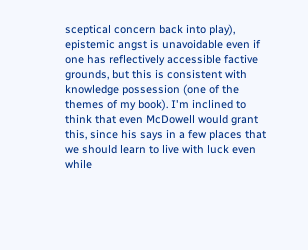sceptical concern back into play), epistemic angst is unavoidable even if one has reflectively accessible factive grounds, but this is consistent with knowledge possession (one of the themes of my book). I'm inclined to think that even McDowell would grant this, since his says in a few places that we should learn to live with luck even while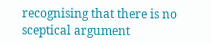recognising that there is no sceptical argument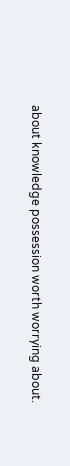about knowledge possession worth worrying about.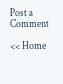Post a Comment

<< Home